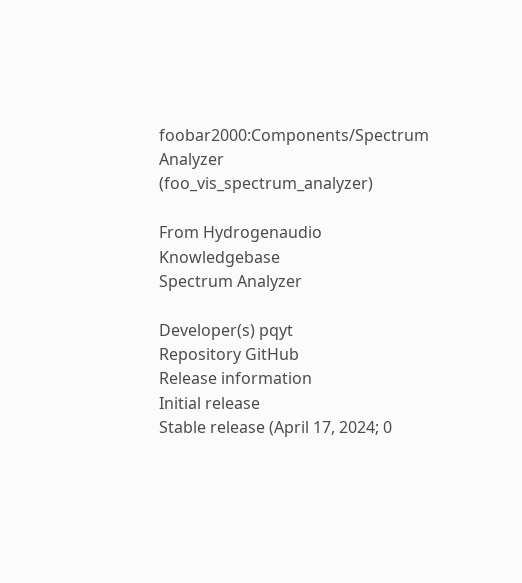foobar2000:Components/Spectrum Analyzer (foo_vis_spectrum_analyzer)

From Hydrogenaudio Knowledgebase
Spectrum Analyzer

Developer(s) pqyt
Repository GitHub
Release information
Initial release
Stable release (April 17, 2024; 0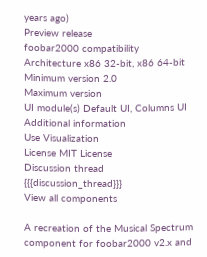years ago)
Preview release
foobar2000 compatibility
Architecture x86 32-bit, x86 64-bit
Minimum version 2.0
Maximum version
UI module(s) Default UI, Columns UI
Additional information
Use Visualization
License MIT License
Discussion thread {{{discussion_thread}}}
View all components

A recreation of the Musical Spectrum component for foobar2000 v2.x and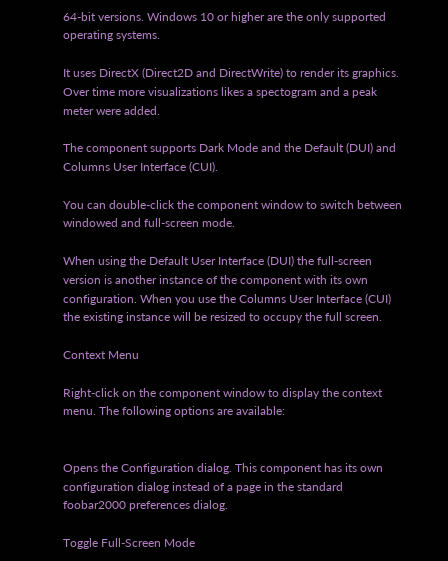64-bit versions. Windows 10 or higher are the only supported operating systems.

It uses DirectX (Direct2D and DirectWrite) to render its graphics. Over time more visualizations likes a spectogram and a peak meter were added.

The component supports Dark Mode and the Default (DUI) and Columns User Interface (CUI).

You can double-click the component window to switch between windowed and full-screen mode.

When using the Default User Interface (DUI) the full-screen version is another instance of the component with its own configuration. When you use the Columns User Interface (CUI) the existing instance will be resized to occupy the full screen.

Context Menu

Right-click on the component window to display the context menu. The following options are available:


Opens the Configuration dialog. This component has its own configuration dialog instead of a page in the standard foobar2000 preferences dialog.

Toggle Full-Screen Mode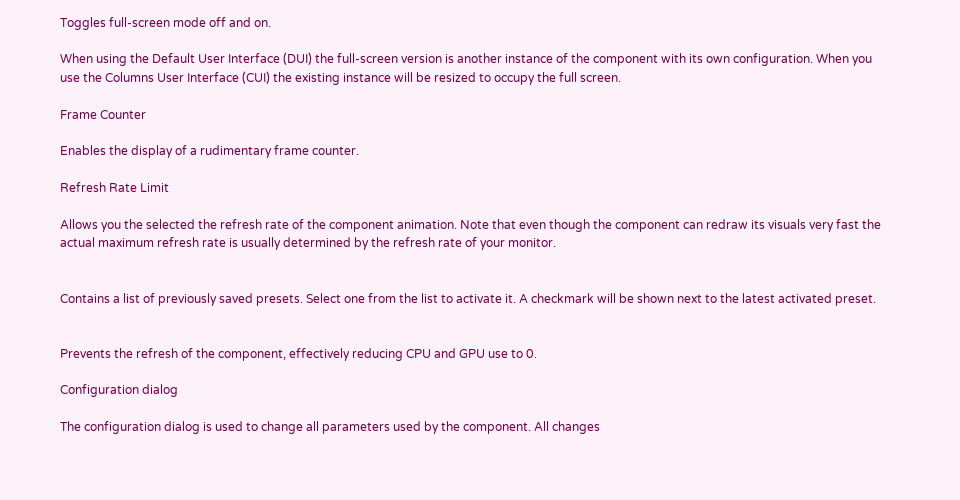Toggles full-screen mode off and on.

When using the Default User Interface (DUI) the full-screen version is another instance of the component with its own configuration. When you use the Columns User Interface (CUI) the existing instance will be resized to occupy the full screen.

Frame Counter

Enables the display of a rudimentary frame counter.

Refresh Rate Limit

Allows you the selected the refresh rate of the component animation. Note that even though the component can redraw its visuals very fast the actual maximum refresh rate is usually determined by the refresh rate of your monitor.


Contains a list of previously saved presets. Select one from the list to activate it. A checkmark will be shown next to the latest activated preset.


Prevents the refresh of the component, effectively reducing CPU and GPU use to 0.

Configuration dialog

The configuration dialog is used to change all parameters used by the component. All changes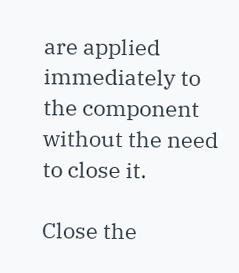are applied immediately to the component without the need to close it.

Close the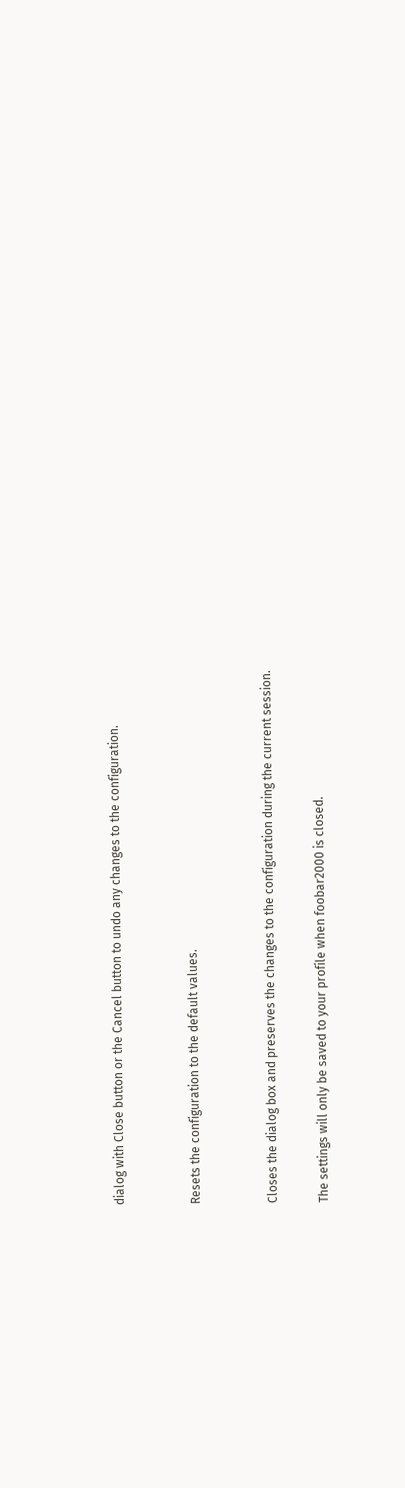dialog with Close button or the Cancel button to undo any changes to the configuration.


Resets the configuration to the default values.


Closes the dialog box and preserves the changes to the configuration during the current session.

The settings will only be saved to your profile when foobar2000 is closed.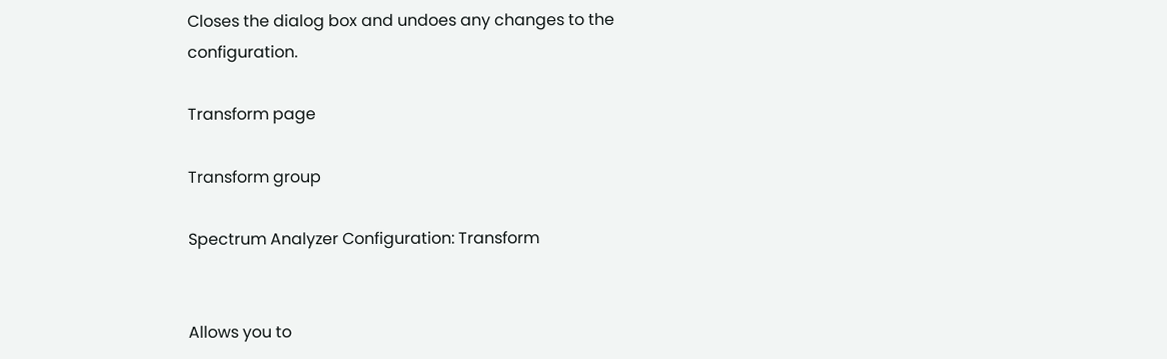Closes the dialog box and undoes any changes to the configuration.

Transform page

Transform group

Spectrum Analyzer Configuration: Transform


Allows you to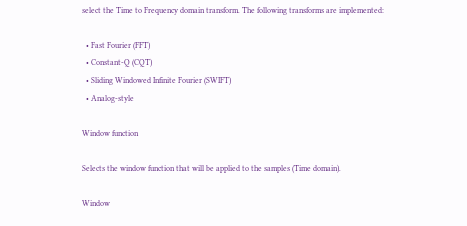select the Time to Frequency domain transform. The following transforms are implemented:

  • Fast Fourier (FFT)
  • Constant-Q (CQT)
  • Sliding Windowed Infinite Fourier (SWIFT)
  • Analog-style

Window function

Selects the window function that will be applied to the samples (Time domain).

Window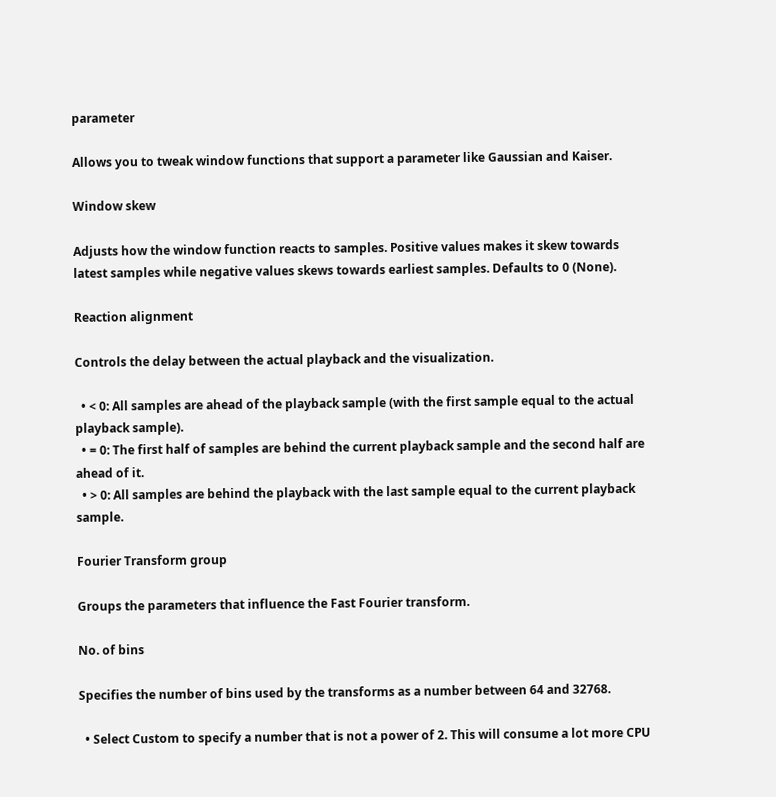parameter

Allows you to tweak window functions that support a parameter like Gaussian and Kaiser.

Window skew

Adjusts how the window function reacts to samples. Positive values makes it skew towards latest samples while negative values skews towards earliest samples. Defaults to 0 (None).

Reaction alignment

Controls the delay between the actual playback and the visualization.

  • < 0: All samples are ahead of the playback sample (with the first sample equal to the actual playback sample).
  • = 0: The first half of samples are behind the current playback sample and the second half are ahead of it.
  • > 0: All samples are behind the playback with the last sample equal to the current playback sample.

Fourier Transform group

Groups the parameters that influence the Fast Fourier transform.

No. of bins

Specifies the number of bins used by the transforms as a number between 64 and 32768.

  • Select Custom to specify a number that is not a power of 2. This will consume a lot more CPU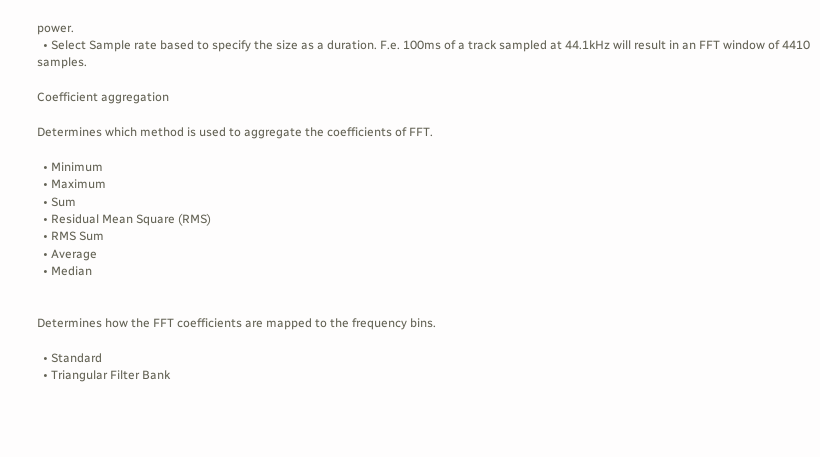power.
  • Select Sample rate based to specify the size as a duration. F.e. 100ms of a track sampled at 44.1kHz will result in an FFT window of 4410 samples.

Coefficient aggregation

Determines which method is used to aggregate the coefficients of FFT.

  • Minimum
  • Maximum
  • Sum
  • Residual Mean Square (RMS)
  • RMS Sum
  • Average
  • Median


Determines how the FFT coefficients are mapped to the frequency bins.

  • Standard
  • Triangular Filter Bank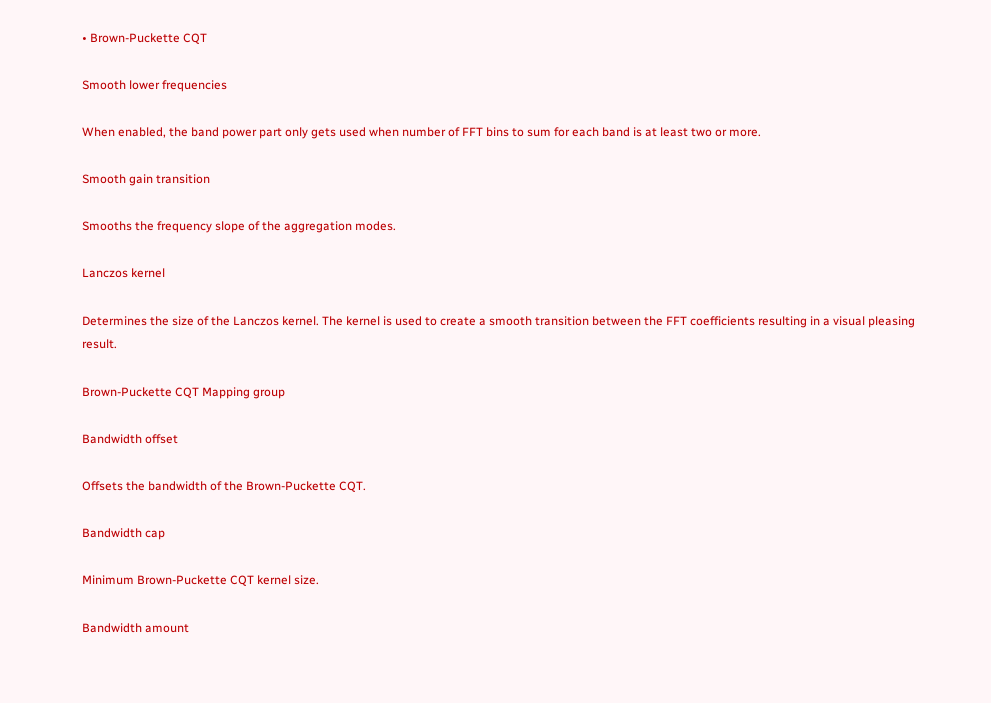• Brown-Puckette CQT

Smooth lower frequencies

When enabled, the band power part only gets used when number of FFT bins to sum for each band is at least two or more.

Smooth gain transition

Smooths the frequency slope of the aggregation modes.

Lanczos kernel

Determines the size of the Lanczos kernel. The kernel is used to create a smooth transition between the FFT coefficients resulting in a visual pleasing result.

Brown-Puckette CQT Mapping group

Bandwidth offset

Offsets the bandwidth of the Brown-Puckette CQT.

Bandwidth cap

Minimum Brown-Puckette CQT kernel size.

Bandwidth amount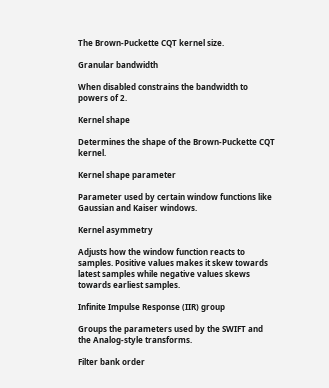The Brown-Puckette CQT kernel size.

Granular bandwidth

When disabled constrains the bandwidth to powers of 2.

Kernel shape

Determines the shape of the Brown-Puckette CQT kernel.

Kernel shape parameter

Parameter used by certain window functions like Gaussian and Kaiser windows.

Kernel asymmetry

Adjusts how the window function reacts to samples. Positive values makes it skew towards latest samples while negative values skews towards earliest samples.

Infinite Impulse Response (IIR) group

Groups the parameters used by the SWIFT and the Analog-style transforms.

Filter bank order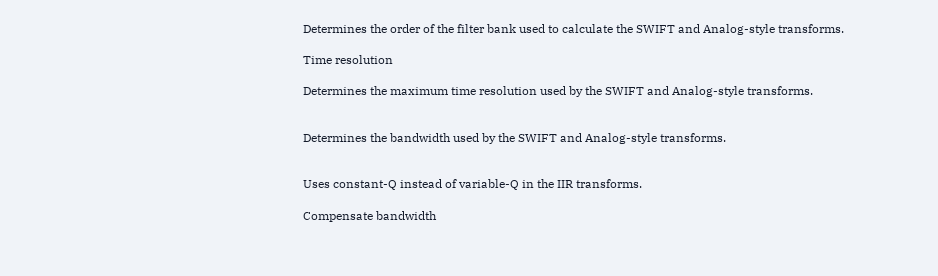Determines the order of the filter bank used to calculate the SWIFT and Analog-style transforms.

Time resolution

Determines the maximum time resolution used by the SWIFT and Analog-style transforms.


Determines the bandwidth used by the SWIFT and Analog-style transforms.


Uses constant-Q instead of variable-Q in the IIR transforms.

Compensate bandwidth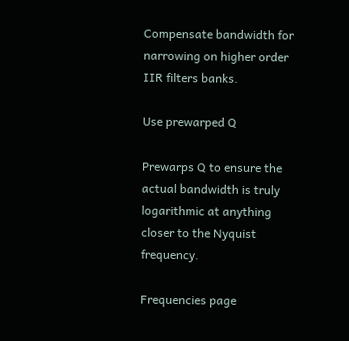Compensate bandwidth for narrowing on higher order IIR filters banks.

Use prewarped Q

Prewarps Q to ensure the actual bandwidth is truly logarithmic at anything closer to the Nyquist frequency.

Frequencies page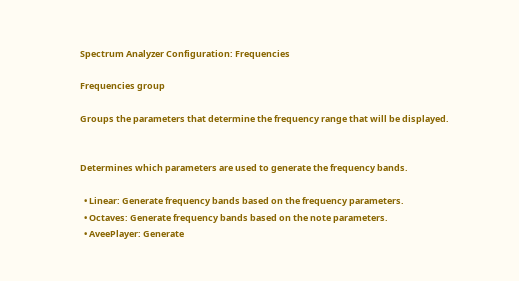Spectrum Analyzer Configuration: Frequencies

Frequencies group

Groups the parameters that determine the frequency range that will be displayed.


Determines which parameters are used to generate the frequency bands.

  • Linear: Generate frequency bands based on the frequency parameters.
  • Octaves: Generate frequency bands based on the note parameters.
  • AveePlayer: Generate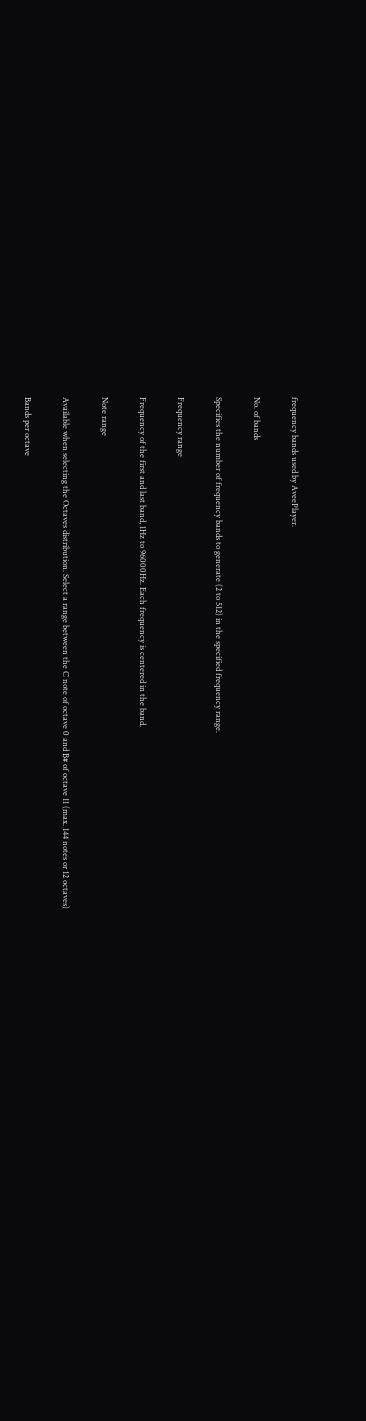frequency bands used by AveePlayer.

No. of bands

Specifies the number of frequency bands to generate (2 to 512) in the specified frequency range.

Frequency range

Frequency of the first and last band, 1Hz to 96000Hz. Each frequency is centered in the band.

Note range

Available when selecting the Octaves distribution. Select a range between the C note of octave 0 and B# of octave 11 (max. 144 notes or 12 octaves)

Bands per octave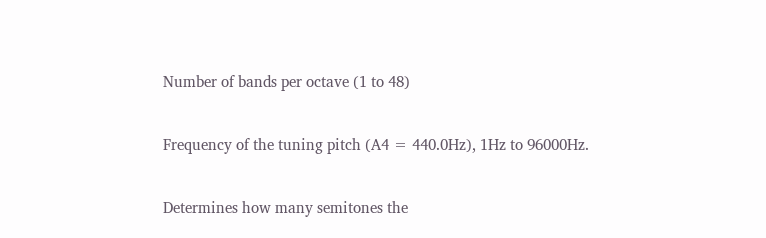Number of bands per octave (1 to 48)


Frequency of the tuning pitch (A4 = 440.0Hz), 1Hz to 96000Hz.


Determines how many semitones the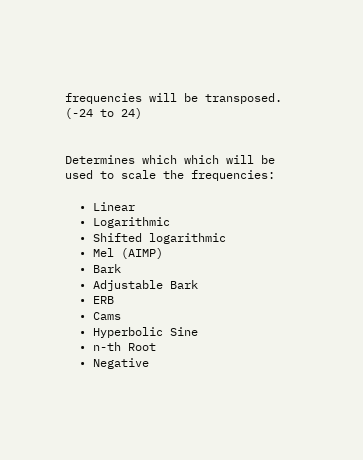frequencies will be transposed. (-24 to 24)


Determines which which will be used to scale the frequencies:

  • Linear
  • Logarithmic
  • Shifted logarithmic
  • Mel (AIMP)
  • Bark
  • Adjustable Bark
  • ERB
  • Cams
  • Hyperbolic Sine
  • n-th Root
  • Negative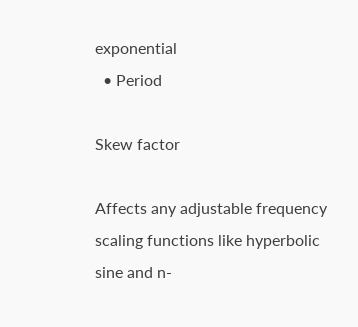exponential
  • Period

Skew factor

Affects any adjustable frequency scaling functions like hyperbolic sine and n-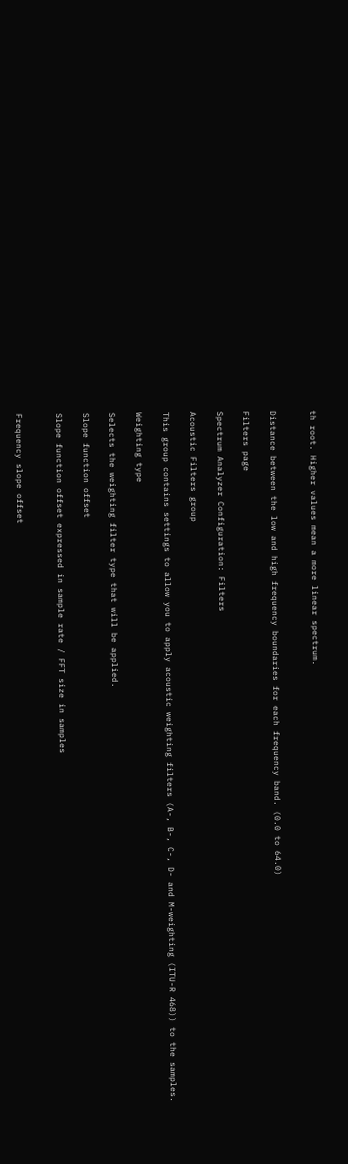th root. Higher values mean a more linear spectrum.


Distance between the low and high frequency boundaries for each frequency band. (0.0 to 64.0)

Filters page

Spectrum Analyzer Configuration: Filters

Acoustic Filters group

This group contains settings to allow you to apply acoustic weighting filters (A-, B-, C-, D- and M-weighting (ITU-R 468)) to the samples.

Weighting type

Selects the weighting filter type that will be applied.

Slope function offset

Slope function offset expressed in sample rate / FFT size in samples


Frequency slope offset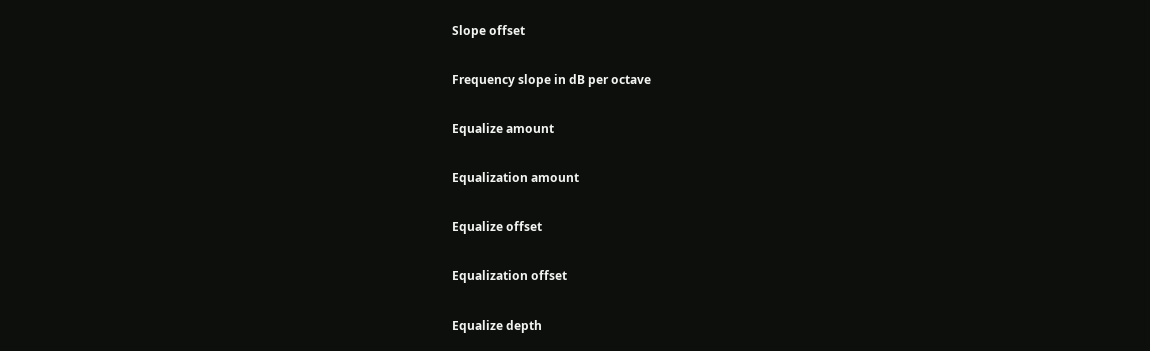Slope offset

Frequency slope in dB per octave

Equalize amount

Equalization amount

Equalize offset

Equalization offset

Equalize depth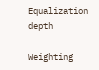Equalization depth

Weighting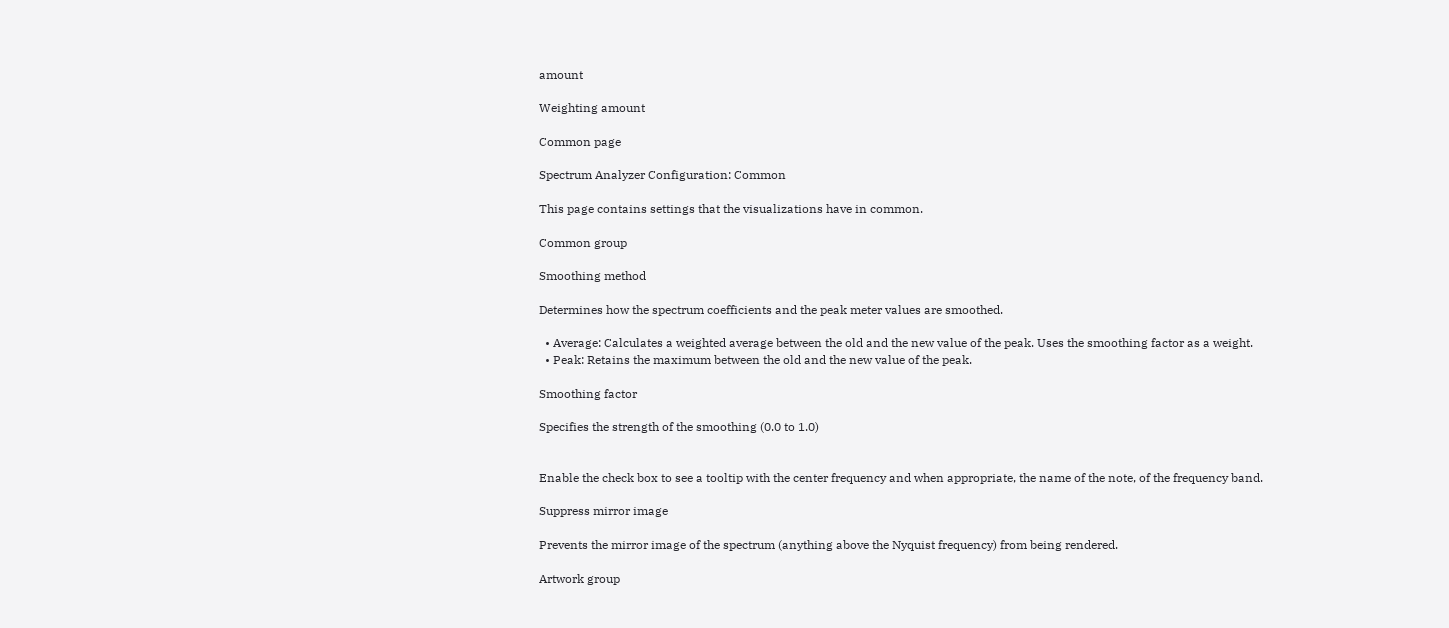amount

Weighting amount

Common page

Spectrum Analyzer Configuration: Common

This page contains settings that the visualizations have in common.

Common group

Smoothing method

Determines how the spectrum coefficients and the peak meter values are smoothed.

  • Average: Calculates a weighted average between the old and the new value of the peak. Uses the smoothing factor as a weight.
  • Peak: Retains the maximum between the old and the new value of the peak.

Smoothing factor

Specifies the strength of the smoothing (0.0 to 1.0)


Enable the check box to see a tooltip with the center frequency and when appropriate, the name of the note, of the frequency band.

Suppress mirror image

Prevents the mirror image of the spectrum (anything above the Nyquist frequency) from being rendered.

Artwork group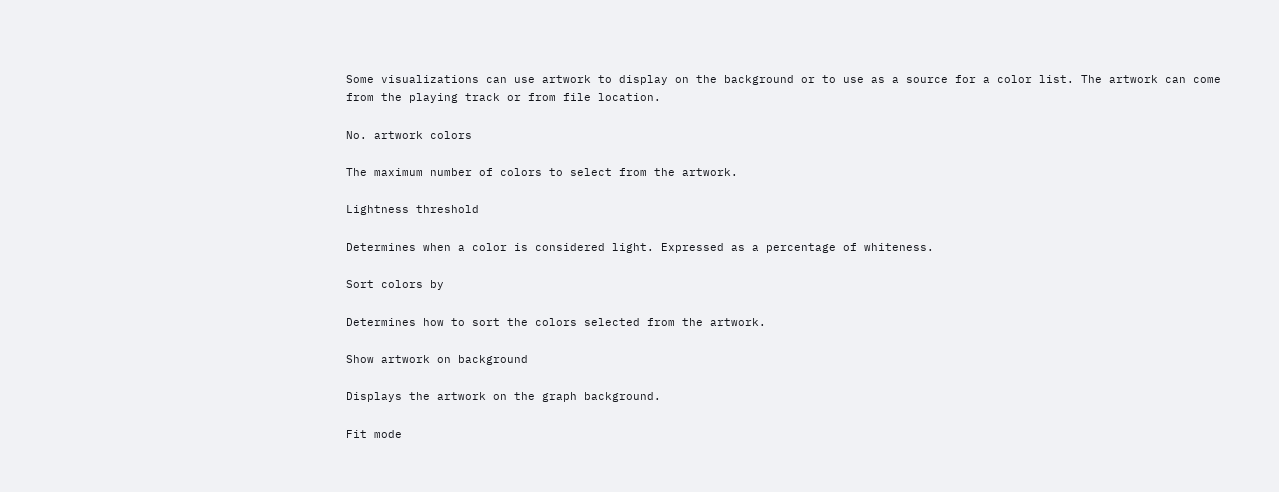Some visualizations can use artwork to display on the background or to use as a source for a color list. The artwork can come from the playing track or from file location.

No. artwork colors

The maximum number of colors to select from the artwork.

Lightness threshold

Determines when a color is considered light. Expressed as a percentage of whiteness.

Sort colors by

Determines how to sort the colors selected from the artwork.

Show artwork on background

Displays the artwork on the graph background.

Fit mode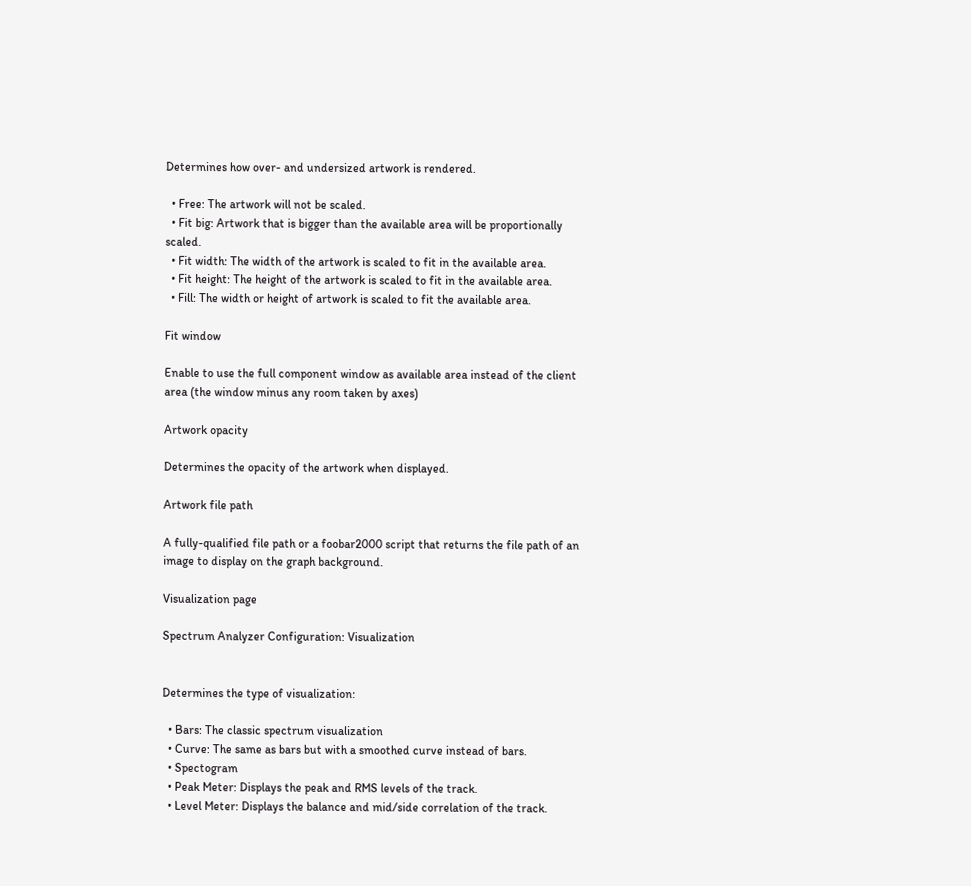Determines how over- and undersized artwork is rendered.

  • Free: The artwork will not be scaled.
  • Fit big: Artwork that is bigger than the available area will be proportionally scaled.
  • Fit width: The width of the artwork is scaled to fit in the available area.
  • Fit height: The height of the artwork is scaled to fit in the available area.
  • Fill: The width or height of artwork is scaled to fit the available area.

Fit window

Enable to use the full component window as available area instead of the client area (the window minus any room taken by axes)

Artwork opacity

Determines the opacity of the artwork when displayed.

Artwork file path

A fully-qualified file path or a foobar2000 script that returns the file path of an image to display on the graph background.

Visualization page

Spectrum Analyzer Configuration: Visualization


Determines the type of visualization:

  • Bars: The classic spectrum visualization
  • Curve: The same as bars but with a smoothed curve instead of bars.
  • Spectogram
  • Peak Meter: Displays the peak and RMS levels of the track.
  • Level Meter: Displays the balance and mid/side correlation of the track.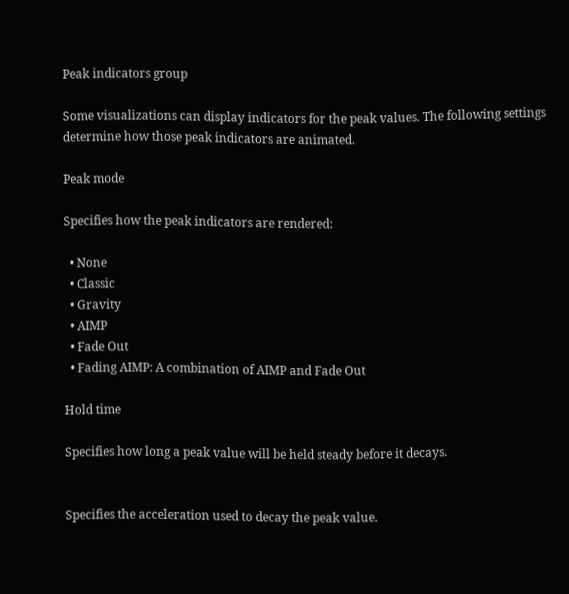Peak indicators group

Some visualizations can display indicators for the peak values. The following settings determine how those peak indicators are animated.

Peak mode

Specifies how the peak indicators are rendered:

  • None
  • Classic
  • Gravity
  • AIMP
  • Fade Out
  • Fading AIMP: A combination of AIMP and Fade Out

Hold time

Specifies how long a peak value will be held steady before it decays.


Specifies the acceleration used to decay the peak value.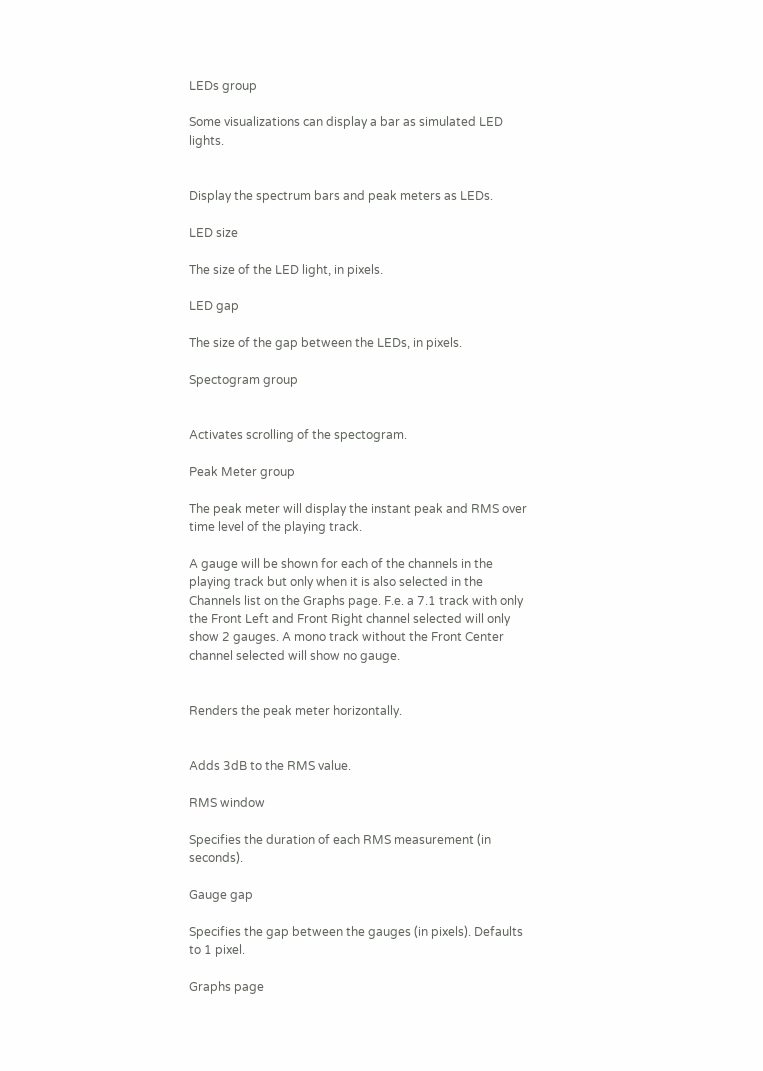LEDs group

Some visualizations can display a bar as simulated LED lights.


Display the spectrum bars and peak meters as LEDs.

LED size

The size of the LED light, in pixels.

LED gap

The size of the gap between the LEDs, in pixels.

Spectogram group


Activates scrolling of the spectogram.

Peak Meter group

The peak meter will display the instant peak and RMS over time level of the playing track.

A gauge will be shown for each of the channels in the playing track but only when it is also selected in the Channels list on the Graphs page. F.e. a 7.1 track with only the Front Left and Front Right channel selected will only show 2 gauges. A mono track without the Front Center channel selected will show no gauge.


Renders the peak meter horizontally.


Adds 3dB to the RMS value.

RMS window

Specifies the duration of each RMS measurement (in seconds).

Gauge gap

Specifies the gap between the gauges (in pixels). Defaults to 1 pixel.

Graphs page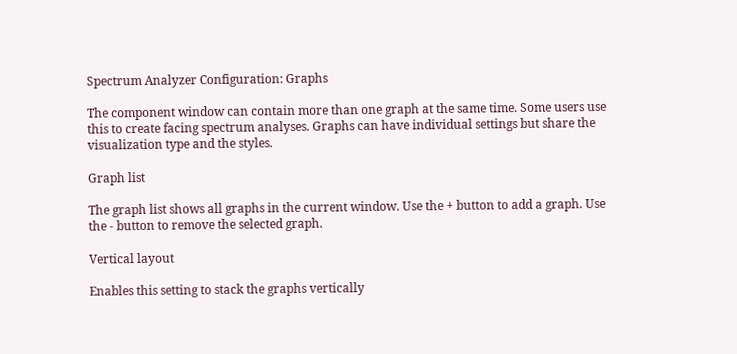Spectrum Analyzer Configuration: Graphs

The component window can contain more than one graph at the same time. Some users use this to create facing spectrum analyses. Graphs can have individual settings but share the visualization type and the styles.

Graph list

The graph list shows all graphs in the current window. Use the + button to add a graph. Use the - button to remove the selected graph.

Vertical layout

Enables this setting to stack the graphs vertically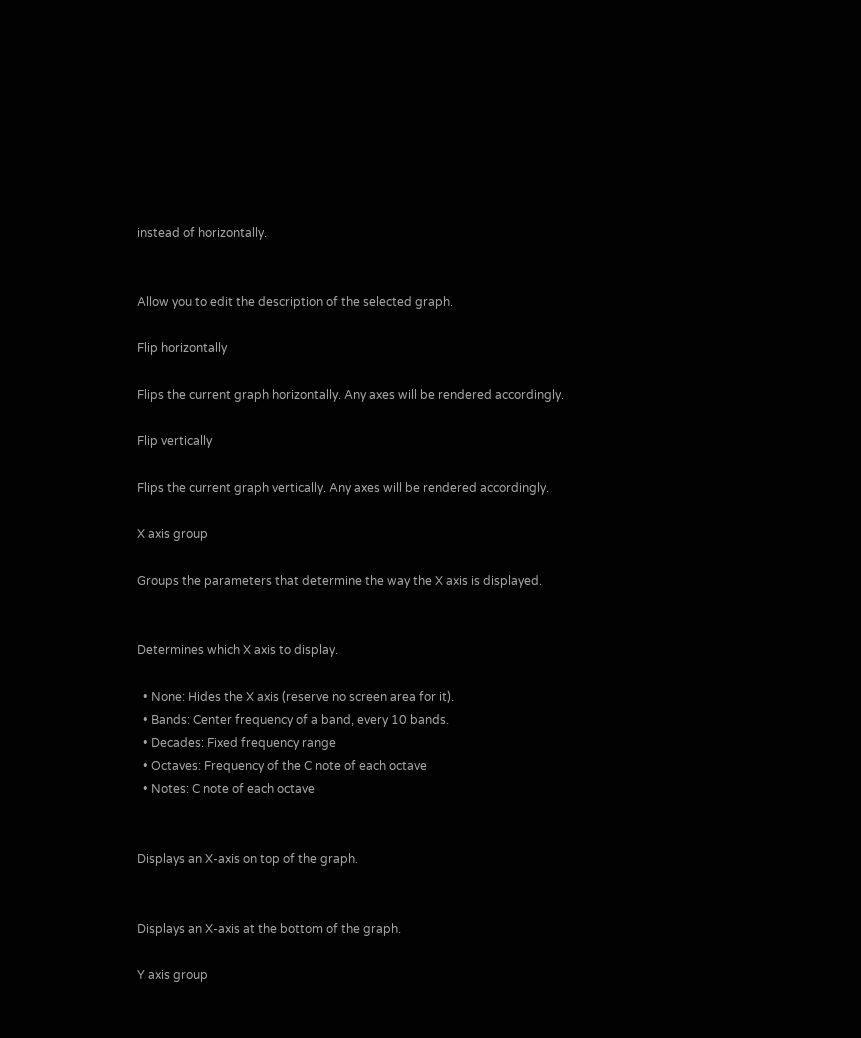instead of horizontally.


Allow you to edit the description of the selected graph.

Flip horizontally

Flips the current graph horizontally. Any axes will be rendered accordingly.

Flip vertically

Flips the current graph vertically. Any axes will be rendered accordingly.

X axis group

Groups the parameters that determine the way the X axis is displayed.


Determines which X axis to display.

  • None: Hides the X axis (reserve no screen area for it).
  • Bands: Center frequency of a band, every 10 bands.
  • Decades: Fixed frequency range
  • Octaves: Frequency of the C note of each octave
  • Notes: C note of each octave


Displays an X-axis on top of the graph.


Displays an X-axis at the bottom of the graph.

Y axis group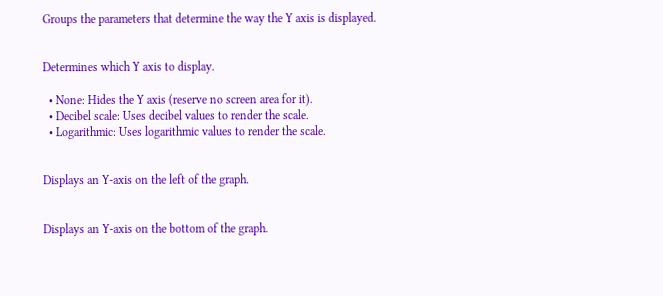Groups the parameters that determine the way the Y axis is displayed.


Determines which Y axis to display.

  • None: Hides the Y axis (reserve no screen area for it).
  • Decibel scale: Uses decibel values to render the scale.
  • Logarithmic: Uses logarithmic values to render the scale.


Displays an Y-axis on the left of the graph.


Displays an Y-axis on the bottom of the graph.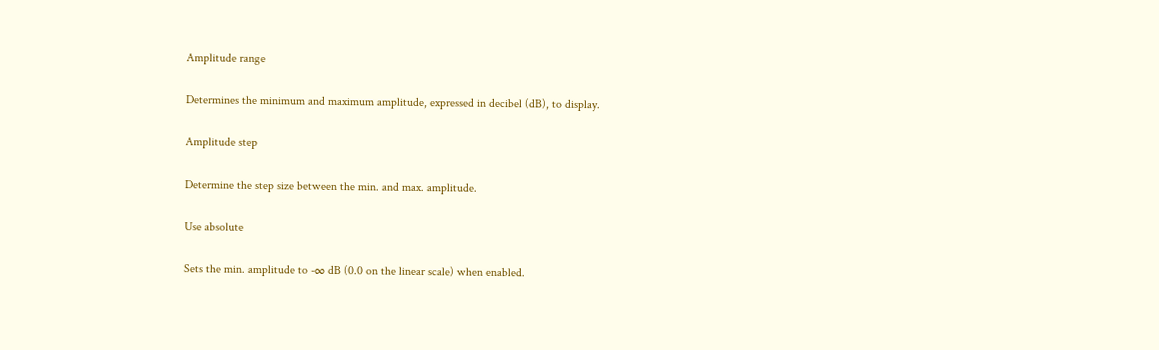Amplitude range

Determines the minimum and maximum amplitude, expressed in decibel (dB), to display.

Amplitude step

Determine the step size between the min. and max. amplitude.

Use absolute

Sets the min. amplitude to -∞ dB (0.0 on the linear scale) when enabled.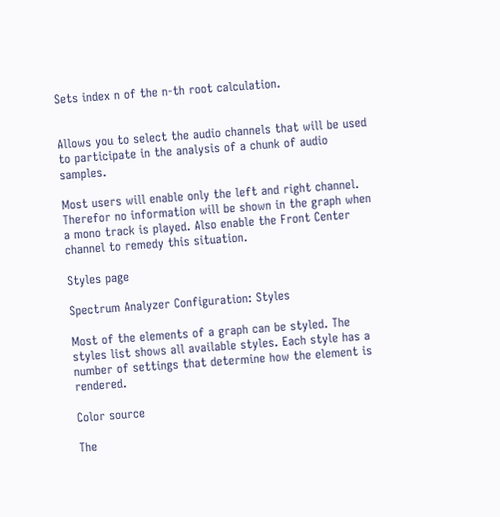Sets index n of the n-th root calculation.


Allows you to select the audio channels that will be used to participate in the analysis of a chunk of audio samples.

Most users will enable only the left and right channel. Therefor no information will be shown in the graph when a mono track is played. Also enable the Front Center channel to remedy this situation.

Styles page

Spectrum Analyzer Configuration: Styles

Most of the elements of a graph can be styled. The styles list shows all available styles. Each style has a number of settings that determine how the element is rendered.

Color source

The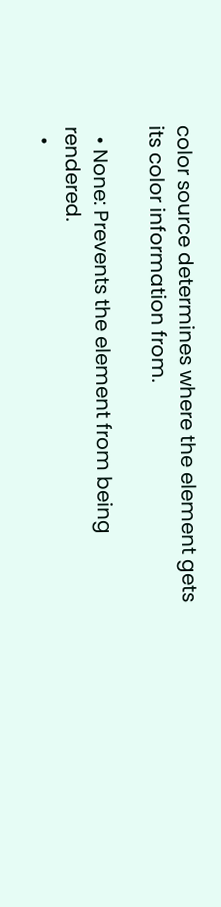color source determines where the element gets its color information from.

  • None: Prevents the element from being rendered.
  •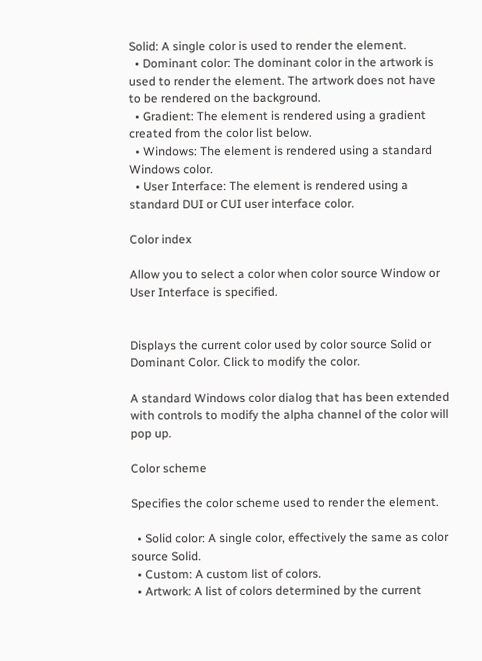Solid: A single color is used to render the element.
  • Dominant color: The dominant color in the artwork is used to render the element. The artwork does not have to be rendered on the background.
  • Gradient: The element is rendered using a gradient created from the color list below.
  • Windows: The element is rendered using a standard Windows color.
  • User Interface: The element is rendered using a standard DUI or CUI user interface color.

Color index

Allow you to select a color when color source Window or User Interface is specified.


Displays the current color used by color source Solid or Dominant Color. Click to modify the color.

A standard Windows color dialog that has been extended with controls to modify the alpha channel of the color will pop up.

Color scheme

Specifies the color scheme used to render the element.

  • Solid color: A single color, effectively the same as color source Solid.
  • Custom: A custom list of colors.
  • Artwork: A list of colors determined by the current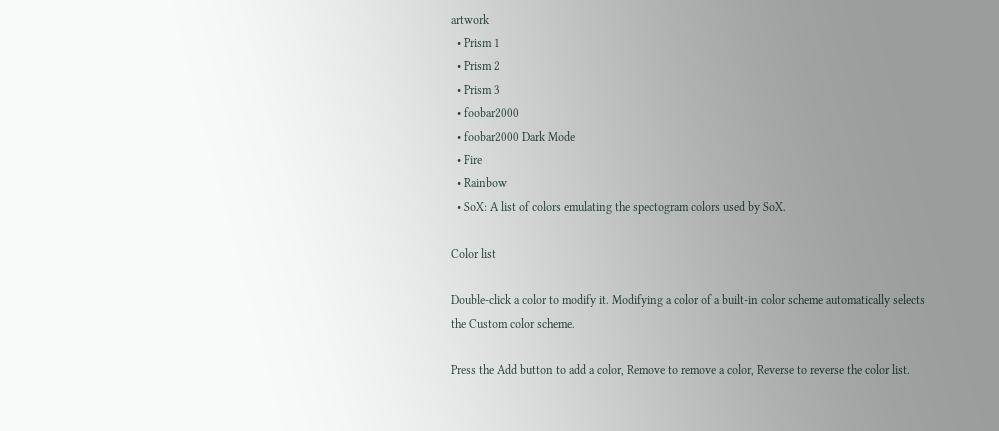artwork
  • Prism 1
  • Prism 2
  • Prism 3
  • foobar2000
  • foobar2000 Dark Mode
  • Fire
  • Rainbow
  • SoX: A list of colors emulating the spectogram colors used by SoX.

Color list

Double-click a color to modify it. Modifying a color of a built-in color scheme automatically selects the Custom color scheme.

Press the Add button to add a color, Remove to remove a color, Reverse to reverse the color list.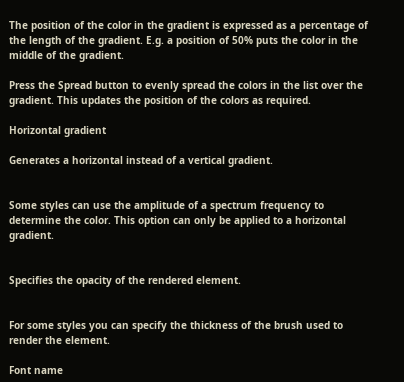The position of the color in the gradient is expressed as a percentage of the length of the gradient. E.g. a position of 50% puts the color in the middle of the gradient.

Press the Spread button to evenly spread the colors in the list over the gradient. This updates the position of the colors as required.

Horizontal gradient

Generates a horizontal instead of a vertical gradient.


Some styles can use the amplitude of a spectrum frequency to determine the color. This option can only be applied to a horizontal gradient.


Specifies the opacity of the rendered element.


For some styles you can specify the thickness of the brush used to render the element.

Font name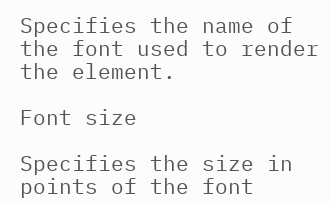Specifies the name of the font used to render the element.

Font size

Specifies the size in points of the font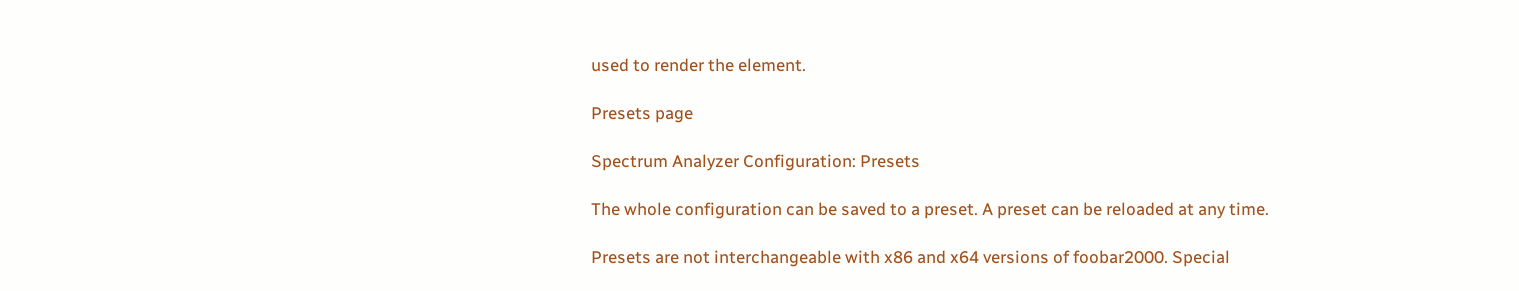used to render the element.

Presets page

Spectrum Analyzer Configuration: Presets

The whole configuration can be saved to a preset. A preset can be reloaded at any time.

Presets are not interchangeable with x86 and x64 versions of foobar2000. Special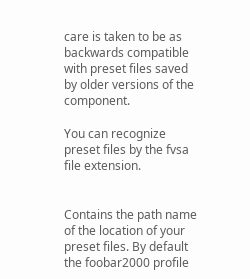care is taken to be as backwards compatible with preset files saved by older versions of the component.

You can recognize preset files by the fvsa file extension.


Contains the path name of the location of your preset files. By default the foobar2000 profile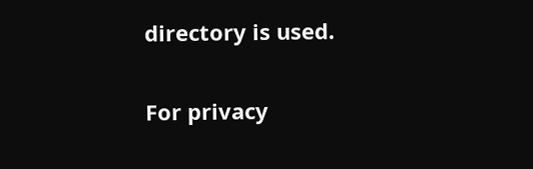directory is used.

For privacy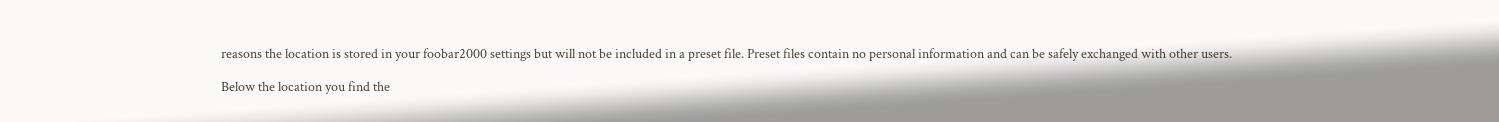reasons the location is stored in your foobar2000 settings but will not be included in a preset file. Preset files contain no personal information and can be safely exchanged with other users.

Below the location you find the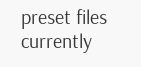preset files currently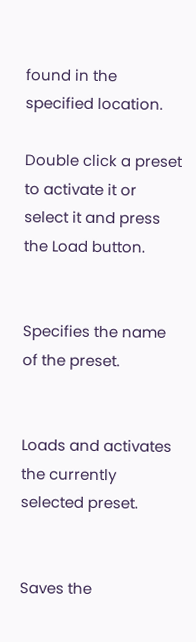found in the specified location.

Double click a preset to activate it or select it and press the Load button.


Specifies the name of the preset.


Loads and activates the currently selected preset.


Saves the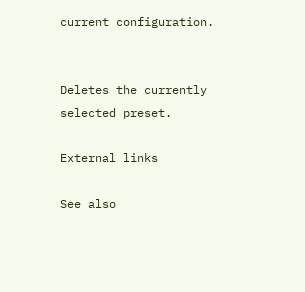current configuration.


Deletes the currently selected preset.

External links

See also